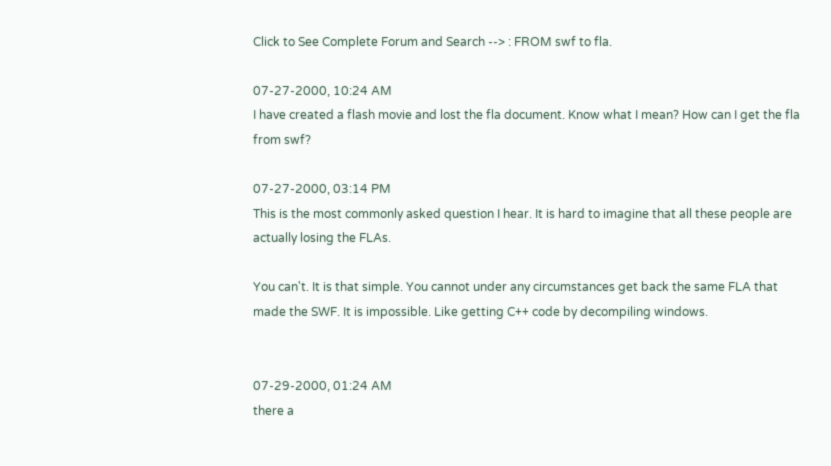Click to See Complete Forum and Search --> : FROM swf to fla.

07-27-2000, 10:24 AM
I have created a flash movie and lost the fla document. Know what I mean? How can I get the fla from swf?

07-27-2000, 03:14 PM
This is the most commonly asked question I hear. It is hard to imagine that all these people are actually losing the FLAs.

You can't. It is that simple. You cannot under any circumstances get back the same FLA that made the SWF. It is impossible. Like getting C++ code by decompiling windows.


07-29-2000, 01:24 AM
there a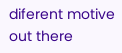diferent motive out there